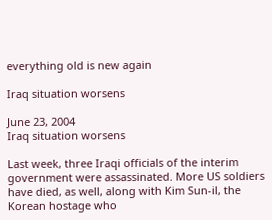everything old is new again

Iraq situation worsens

June 23, 2004
Iraq situation worsens

Last week, three Iraqi officials of the interim government were assassinated. More US soldiers have died, as well, along with Kim Sun-il, the Korean hostage who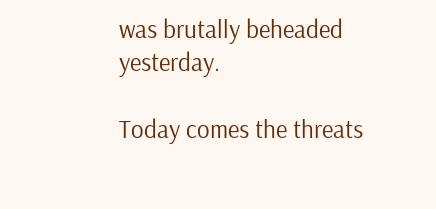was brutally beheaded yesterday.

Today comes the threats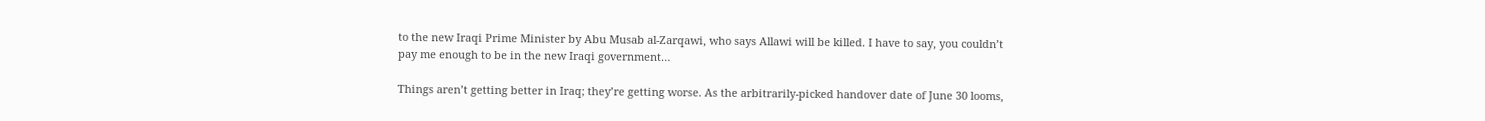to the new Iraqi Prime Minister by Abu Musab al-Zarqawi, who says Allawi will be killed. I have to say, you couldn’t pay me enough to be in the new Iraqi government…

Things aren’t getting better in Iraq; they’re getting worse. As the arbitrarily-picked handover date of June 30 looms,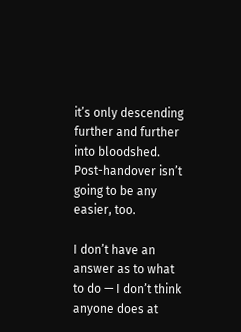it’s only descending further and further into bloodshed. Post-handover isn’t going to be any easier, too.

I don’t have an answer as to what to do — I don’t think anyone does at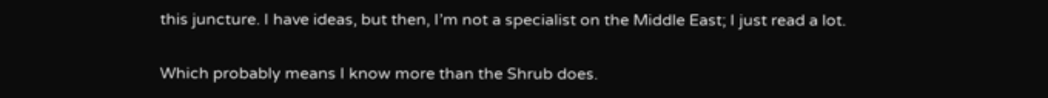this juncture. I have ideas, but then, I’m not a specialist on the Middle East; I just read a lot.

Which probably means I know more than the Shrub does.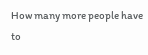How many more people have to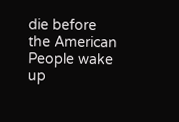die before the American People wake up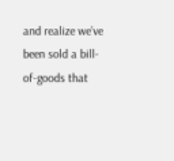and realize we’ve been sold a bill-of-goods that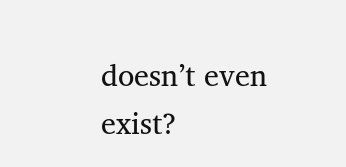doesn’t even exist?